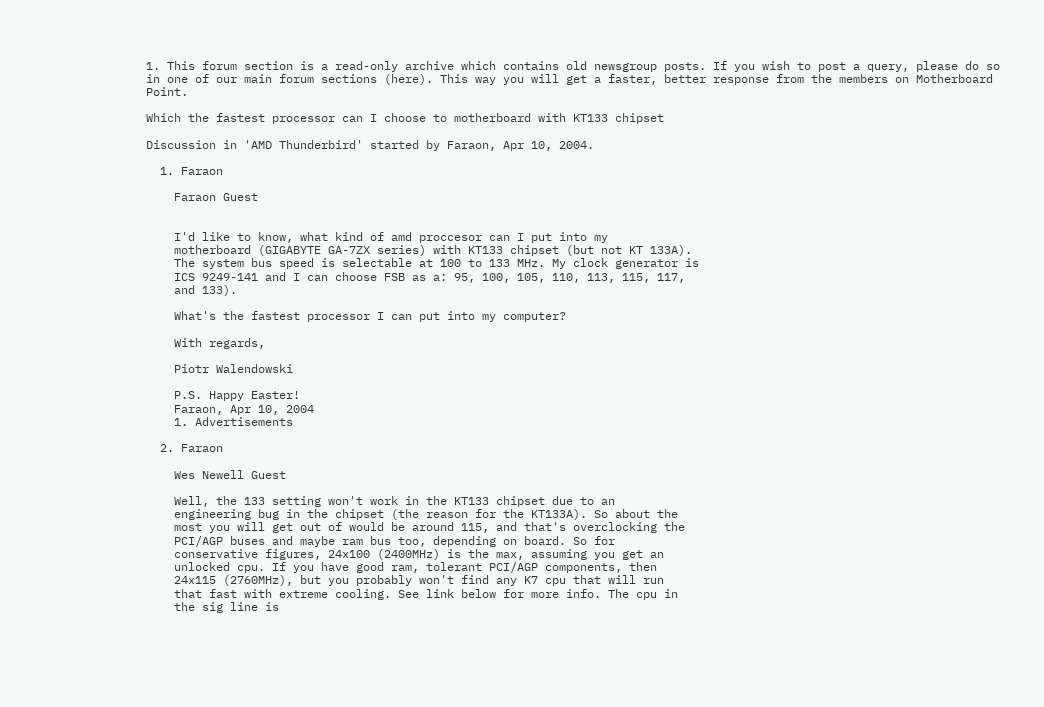1. This forum section is a read-only archive which contains old newsgroup posts. If you wish to post a query, please do so in one of our main forum sections (here). This way you will get a faster, better response from the members on Motherboard Point.

Which the fastest processor can I choose to motherboard with KT133 chipset

Discussion in 'AMD Thunderbird' started by Faraon, Apr 10, 2004.

  1. Faraon

    Faraon Guest


    I'd like to know, what kind of amd proccesor can I put into my
    motherboard (GIGABYTE GA-7ZX series) with KT133 chipset (but not KT 133A).
    The system bus speed is selectable at 100 to 133 MHz. My clock generator is
    ICS 9249-141 and I can choose FSB as a: 95, 100, 105, 110, 113, 115, 117,
    and 133).

    What's the fastest processor I can put into my computer?

    With regards,

    Piotr Walendowski

    P.S. Happy Easter!
    Faraon, Apr 10, 2004
    1. Advertisements

  2. Faraon

    Wes Newell Guest

    Well, the 133 setting won't work in the KT133 chipset due to an
    engineering bug in the chipset (the reason for the KT133A). So about the
    most you will get out of would be around 115, and that's overclocking the
    PCI/AGP buses and maybe ram bus too, depending on board. So for
    conservative figures, 24x100 (2400MHz) is the max, assuming you get an
    unlocked cpu. If you have good ram, tolerant PCI/AGP components, then
    24x115 (2760MHz), but you probably won't find any K7 cpu that will run
    that fast with extreme cooling. See link below for more info. The cpu in
    the sig line is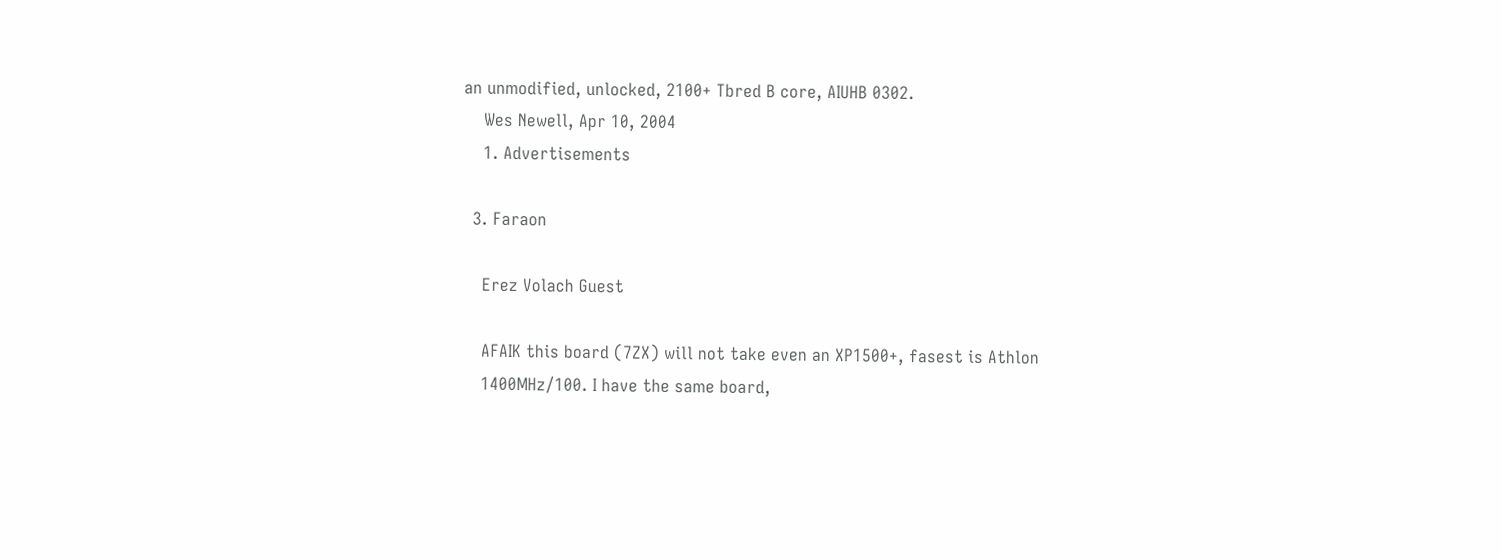an unmodified, unlocked, 2100+ Tbred B core, AIUHB 0302.
    Wes Newell, Apr 10, 2004
    1. Advertisements

  3. Faraon

    Erez Volach Guest

    AFAIK this board (7ZX) will not take even an XP1500+, fasest is Athlon
    1400MHz/100. I have the same board,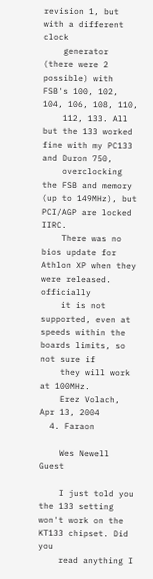revision 1, but with a different clock
    generator (there were 2 possible) with FSB's 100, 102, 104, 106, 108, 110,
    112, 133. All but the 133 worked fine with my PC133 and Duron 750,
    overclocking the FSB and memory (up to 149MHz), but PCI/AGP are locked IIRC.
    There was no bios update for Athlon XP when they were released. officially
    it is not supported, even at speeds within the boards limits, so not sure if
    they will work at 100MHz.
    Erez Volach, Apr 13, 2004
  4. Faraon

    Wes Newell Guest

    I just told you the 133 setting won't work on the KT133 chipset. Did you
    read anything I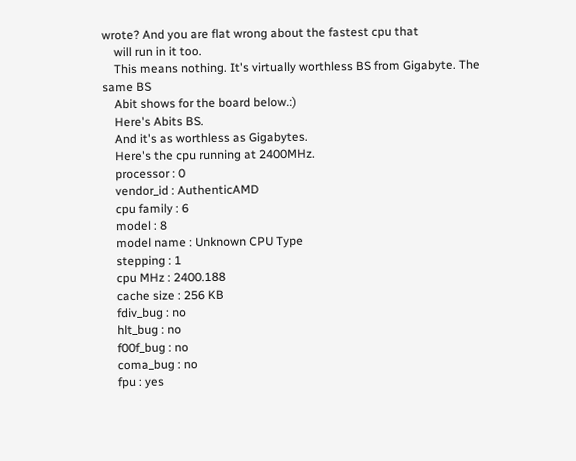wrote? And you are flat wrong about the fastest cpu that
    will run in it too.
    This means nothing. It's virtually worthless BS from Gigabyte. The same BS
    Abit shows for the board below.:)
    Here's Abits BS.
    And it's as worthless as Gigabytes.
    Here's the cpu running at 2400MHz.
    processor : 0
    vendor_id : AuthenticAMD
    cpu family : 6
    model : 8
    model name : Unknown CPU Type
    stepping : 1
    cpu MHz : 2400.188
    cache size : 256 KB
    fdiv_bug : no
    hlt_bug : no
    f00f_bug : no
    coma_bug : no
    fpu : yes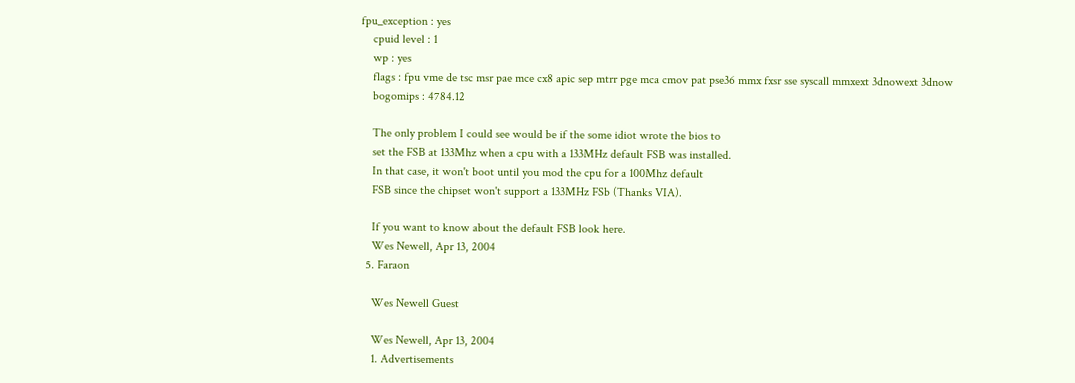fpu_exception : yes
    cpuid level : 1
    wp : yes
    flags : fpu vme de tsc msr pae mce cx8 apic sep mtrr pge mca cmov pat pse36 mmx fxsr sse syscall mmxext 3dnowext 3dnow
    bogomips : 4784.12

    The only problem I could see would be if the some idiot wrote the bios to
    set the FSB at 133Mhz when a cpu with a 133MHz default FSB was installed.
    In that case, it won't boot until you mod the cpu for a 100Mhz default
    FSB since the chipset won't support a 133MHz FSb (Thanks VIA).

    If you want to know about the default FSB look here.
    Wes Newell, Apr 13, 2004
  5. Faraon

    Wes Newell Guest

    Wes Newell, Apr 13, 2004
    1. Advertisements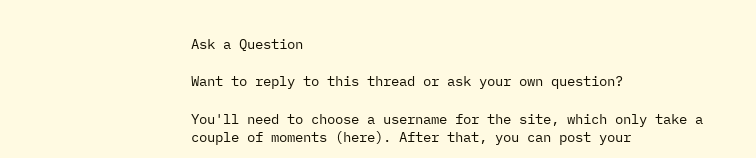Ask a Question

Want to reply to this thread or ask your own question?

You'll need to choose a username for the site, which only take a couple of moments (here). After that, you can post your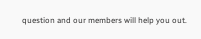question and our members will help you out.